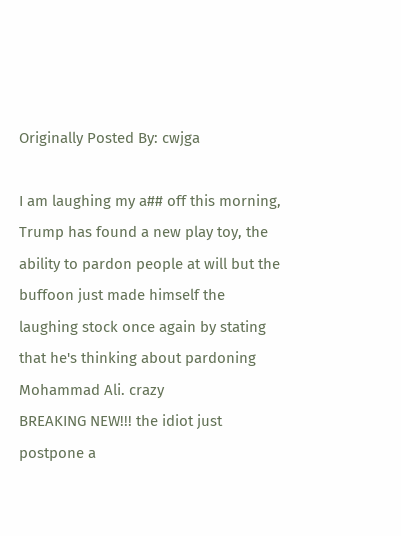Originally Posted By: cwjga

I am laughing my a## off this morning, Trump has found a new play toy, the ability to pardon people at will but the buffoon just made himself the laughing stock once again by stating that he's thinking about pardoning Mohammad Ali. crazy
BREAKING NEW!!! the idiot just postpone a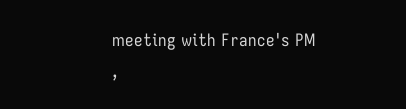meeting with France's PM ,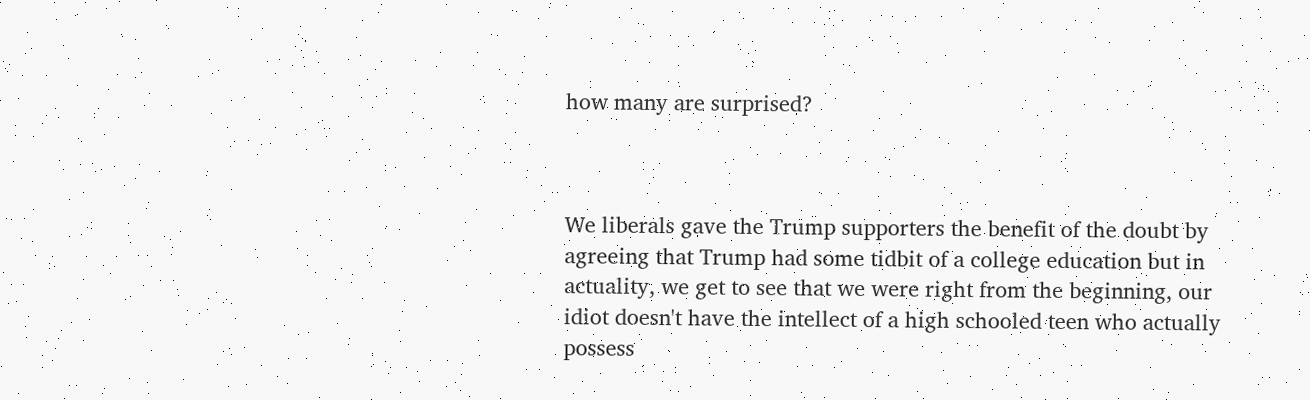how many are surprised?



We liberals gave the Trump supporters the benefit of the doubt by agreeing that Trump had some tidbit of a college education but in actuality, we get to see that we were right from the beginning, our idiot doesn't have the intellect of a high schooled teen who actually possess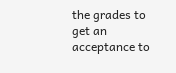the grades to get an acceptance to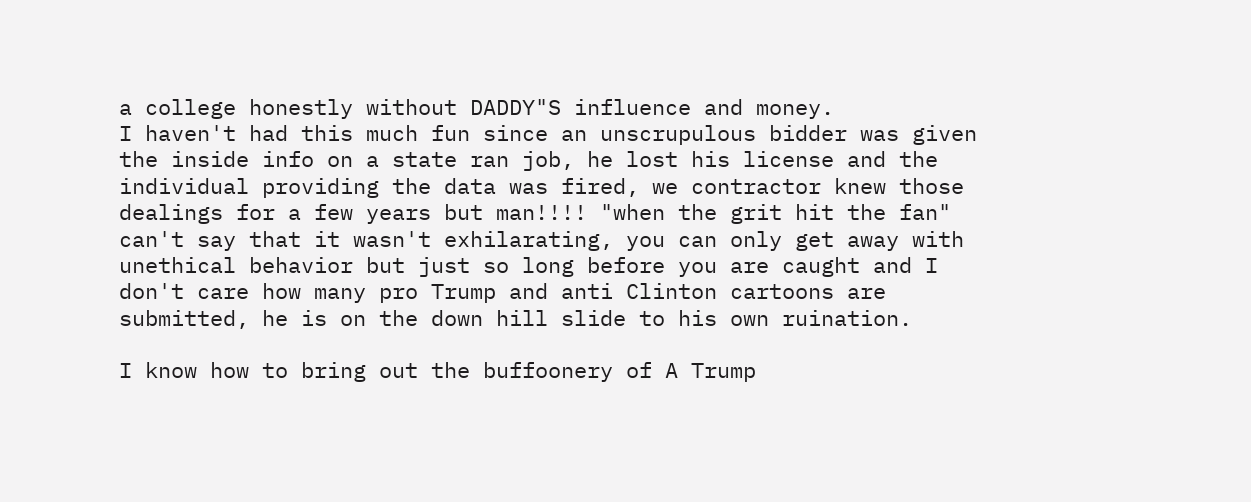a college honestly without DADDY"S influence and money.
I haven't had this much fun since an unscrupulous bidder was given the inside info on a state ran job, he lost his license and the individual providing the data was fired, we contractor knew those dealings for a few years but man!!!! "when the grit hit the fan" can't say that it wasn't exhilarating, you can only get away with unethical behavior but just so long before you are caught and I don't care how many pro Trump and anti Clinton cartoons are submitted, he is on the down hill slide to his own ruination.

I know how to bring out the buffoonery of A Trump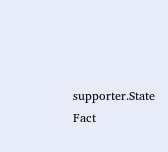supporter.State Fact